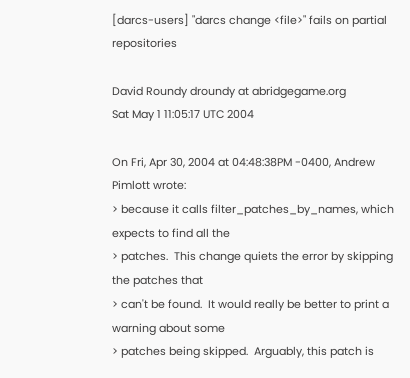[darcs-users] "darcs change <file>" fails on partial repositories

David Roundy droundy at abridgegame.org
Sat May 1 11:05:17 UTC 2004

On Fri, Apr 30, 2004 at 04:48:38PM -0400, Andrew Pimlott wrote:
> because it calls filter_patches_by_names, which expects to find all the
> patches.  This change quiets the error by skipping the patches that
> can't be found.  It would really be better to print a warning about some
> patches being skipped.  Arguably, this patch is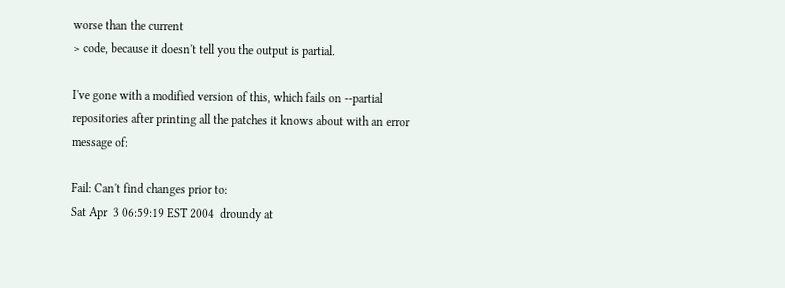worse than the current
> code, because it doesn't tell you the output is partial.

I've gone with a modified version of this, which fails on --partial
repositories after printing all the patches it knows about with an error
message of:

Fail: Can't find changes prior to:
Sat Apr  3 06:59:19 EST 2004  droundy at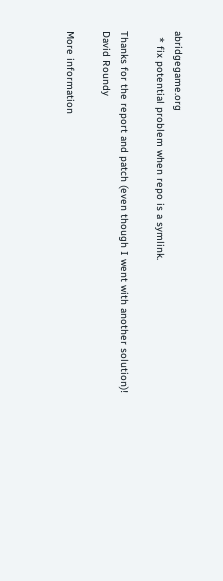abridgegame.org
  * fix potential problem when repo is a symlink.

Thanks for the report and patch (even though I went with another solution)!
David Roundy

More information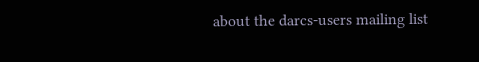about the darcs-users mailing list